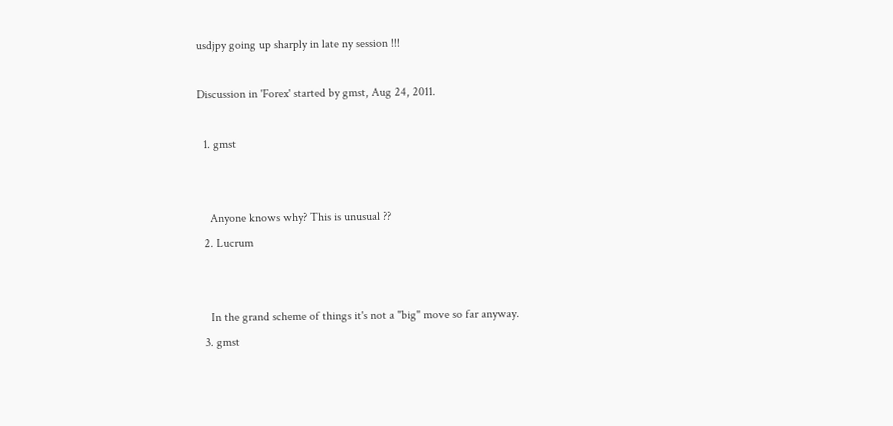usdjpy going up sharply in late ny session !!!

Discussion in 'Forex' started by gmst, Aug 24, 2011.

  1. gmst


    Anyone knows why? This is unusual ??
  2. Lucrum


    In the grand scheme of things it's not a "big" move so far anyway.
  3. gmst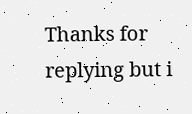Thanks for replying but i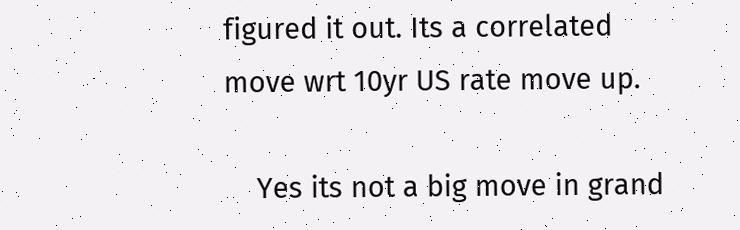figured it out. Its a correlated move wrt 10yr US rate move up.

    Yes its not a big move in grand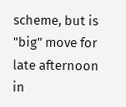scheme, but is "big" move for late afternoon in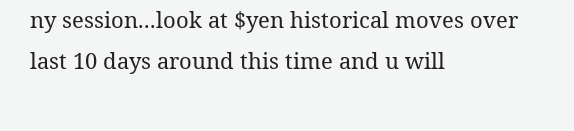ny session...look at $yen historical moves over last 10 days around this time and u will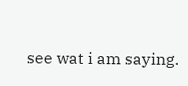see wat i am saying.